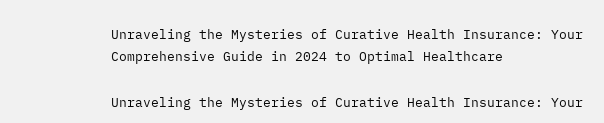Unraveling the Mysteries of Curative Health Insurance: Your Comprehensive Guide in 2024 to Optimal Healthcare

Unraveling the Mysteries of Curative Health Insurance: Your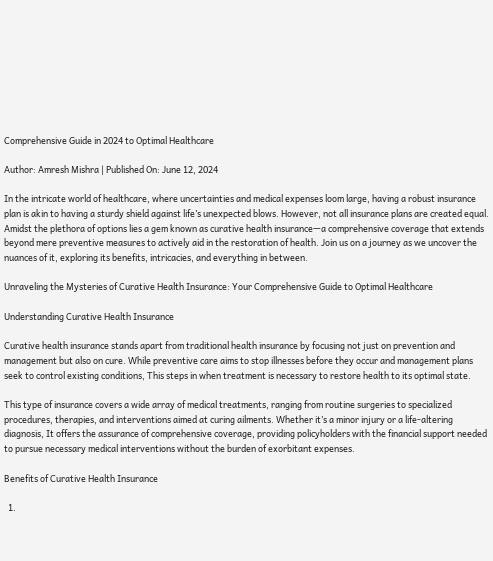Comprehensive Guide in 2024 to Optimal Healthcare

Author: Amresh Mishra | Published On: June 12, 2024

In the intricate world of healthcare, where uncertainties and medical expenses loom large, having a robust insurance plan is akin to having a sturdy shield against life’s unexpected blows. However, not all insurance plans are created equal. Amidst the plethora of options lies a gem known as curative health insurance—a comprehensive coverage that extends beyond mere preventive measures to actively aid in the restoration of health. Join us on a journey as we uncover the nuances of it, exploring its benefits, intricacies, and everything in between.

Unraveling the Mysteries of Curative Health Insurance: Your Comprehensive Guide to Optimal Healthcare

Understanding Curative Health Insurance

Curative health insurance stands apart from traditional health insurance by focusing not just on prevention and management but also on cure. While preventive care aims to stop illnesses before they occur and management plans seek to control existing conditions, This steps in when treatment is necessary to restore health to its optimal state.

This type of insurance covers a wide array of medical treatments, ranging from routine surgeries to specialized procedures, therapies, and interventions aimed at curing ailments. Whether it’s a minor injury or a life-altering diagnosis, It offers the assurance of comprehensive coverage, providing policyholders with the financial support needed to pursue necessary medical interventions without the burden of exorbitant expenses.

Benefits of Curative Health Insurance

  1.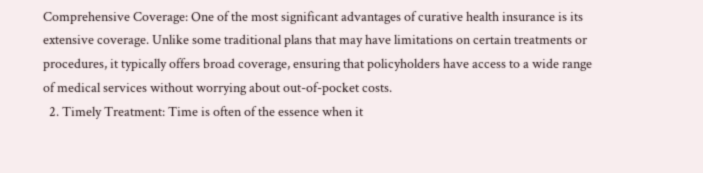Comprehensive Coverage: One of the most significant advantages of curative health insurance is its extensive coverage. Unlike some traditional plans that may have limitations on certain treatments or procedures, it typically offers broad coverage, ensuring that policyholders have access to a wide range of medical services without worrying about out-of-pocket costs.
  2. Timely Treatment: Time is often of the essence when it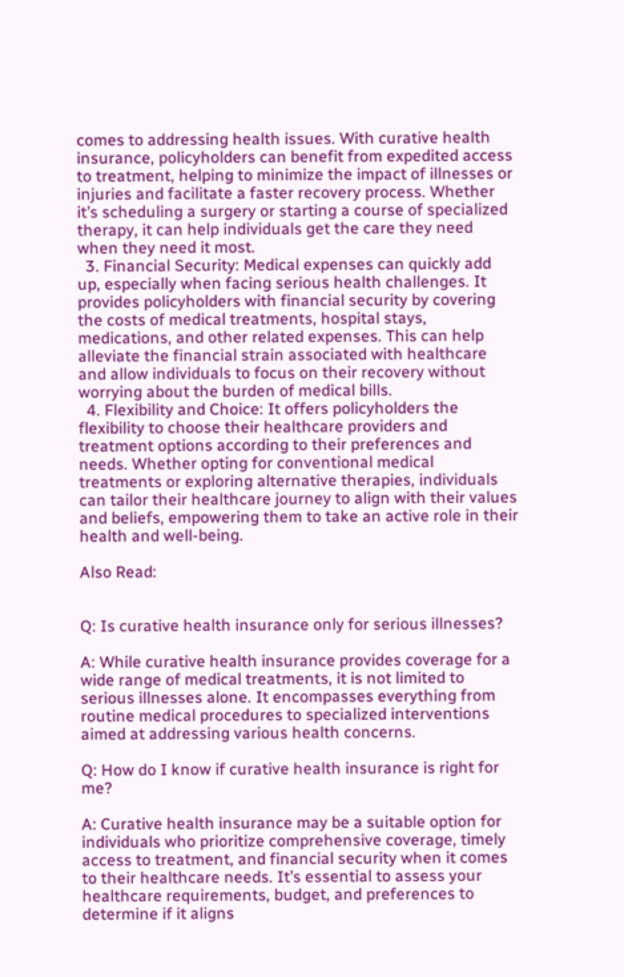comes to addressing health issues. With curative health insurance, policyholders can benefit from expedited access to treatment, helping to minimize the impact of illnesses or injuries and facilitate a faster recovery process. Whether it’s scheduling a surgery or starting a course of specialized therapy, it can help individuals get the care they need when they need it most.
  3. Financial Security: Medical expenses can quickly add up, especially when facing serious health challenges. It provides policyholders with financial security by covering the costs of medical treatments, hospital stays, medications, and other related expenses. This can help alleviate the financial strain associated with healthcare and allow individuals to focus on their recovery without worrying about the burden of medical bills.
  4. Flexibility and Choice: It offers policyholders the flexibility to choose their healthcare providers and treatment options according to their preferences and needs. Whether opting for conventional medical treatments or exploring alternative therapies, individuals can tailor their healthcare journey to align with their values and beliefs, empowering them to take an active role in their health and well-being.

Also Read:


Q: Is curative health insurance only for serious illnesses?

A: While curative health insurance provides coverage for a wide range of medical treatments, it is not limited to serious illnesses alone. It encompasses everything from routine medical procedures to specialized interventions aimed at addressing various health concerns.

Q: How do I know if curative health insurance is right for me?

A: Curative health insurance may be a suitable option for individuals who prioritize comprehensive coverage, timely access to treatment, and financial security when it comes to their healthcare needs. It’s essential to assess your healthcare requirements, budget, and preferences to determine if it aligns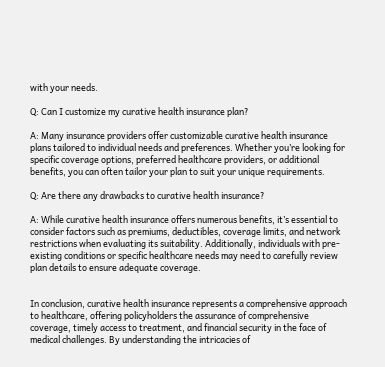with your needs.

Q: Can I customize my curative health insurance plan?

A: Many insurance providers offer customizable curative health insurance plans tailored to individual needs and preferences. Whether you’re looking for specific coverage options, preferred healthcare providers, or additional benefits, you can often tailor your plan to suit your unique requirements.

Q: Are there any drawbacks to curative health insurance?

A: While curative health insurance offers numerous benefits, it’s essential to consider factors such as premiums, deductibles, coverage limits, and network restrictions when evaluating its suitability. Additionally, individuals with pre-existing conditions or specific healthcare needs may need to carefully review plan details to ensure adequate coverage.


In conclusion, curative health insurance represents a comprehensive approach to healthcare, offering policyholders the assurance of comprehensive coverage, timely access to treatment, and financial security in the face of medical challenges. By understanding the intricacies of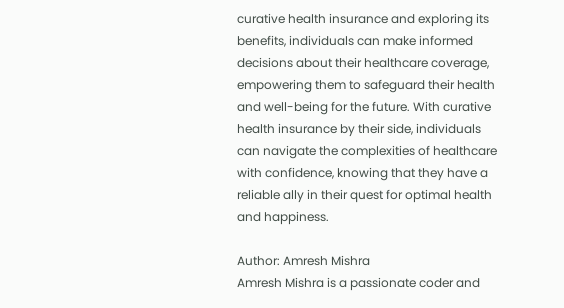curative health insurance and exploring its benefits, individuals can make informed decisions about their healthcare coverage, empowering them to safeguard their health and well-being for the future. With curative health insurance by their side, individuals can navigate the complexities of healthcare with confidence, knowing that they have a reliable ally in their quest for optimal health and happiness.

Author: Amresh Mishra
Amresh Mishra is a passionate coder and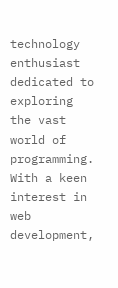technology enthusiast dedicated to exploring the vast world of programming. With a keen interest in web development,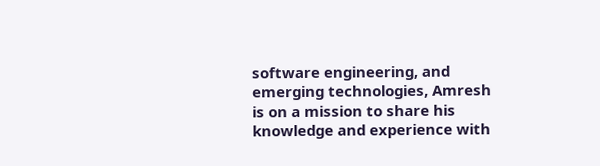software engineering, and emerging technologies, Amresh is on a mission to share his knowledge and experience with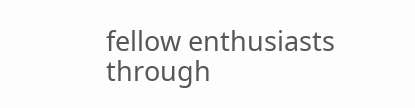fellow enthusiasts through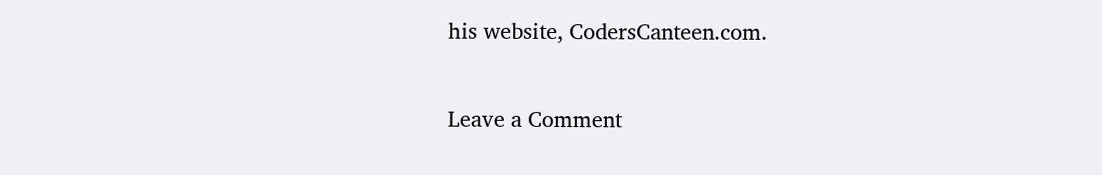his website, CodersCanteen.com.

Leave a Comment